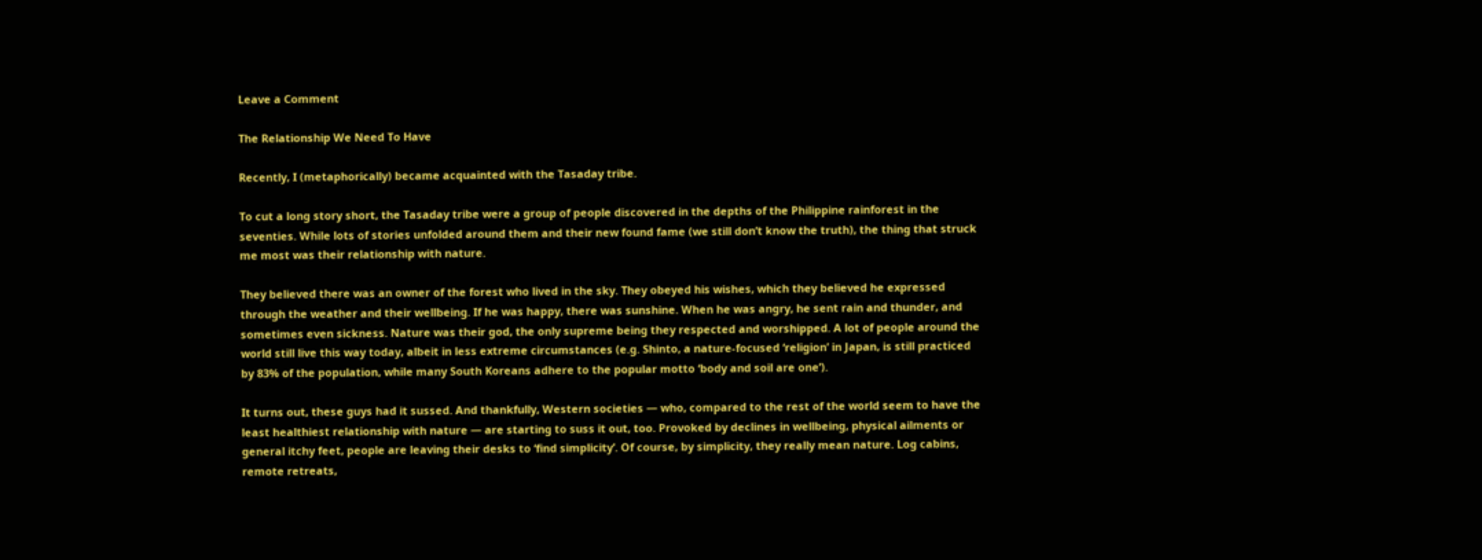Leave a Comment

The Relationship We Need To Have

Recently, I (metaphorically) became acquainted with the Tasaday tribe.

To cut a long story short, the Tasaday tribe were a group of people discovered in the depths of the Philippine rainforest in the seventies. While lots of stories unfolded around them and their new found fame (we still don’t know the truth), the thing that struck me most was their relationship with nature.

They believed there was an owner of the forest who lived in the sky. They obeyed his wishes, which they believed he expressed through the weather and their wellbeing. If he was happy, there was sunshine. When he was angry, he sent rain and thunder, and sometimes even sickness. Nature was their god, the only supreme being they respected and worshipped. A lot of people around the world still live this way today, albeit in less extreme circumstances (e.g. Shinto, a nature-focused ‘religion’ in Japan, is still practiced by 83% of the population, while many South Koreans adhere to the popular motto ‘body and soil are one’).

It turns out, these guys had it sussed. And thankfully, Western societies — who, compared to the rest of the world seem to have the least healthiest relationship with nature — are starting to suss it out, too. Provoked by declines in wellbeing, physical ailments or general itchy feet, people are leaving their desks to ‘find simplicity’. Of course, by simplicity, they really mean nature. Log cabins, remote retreats,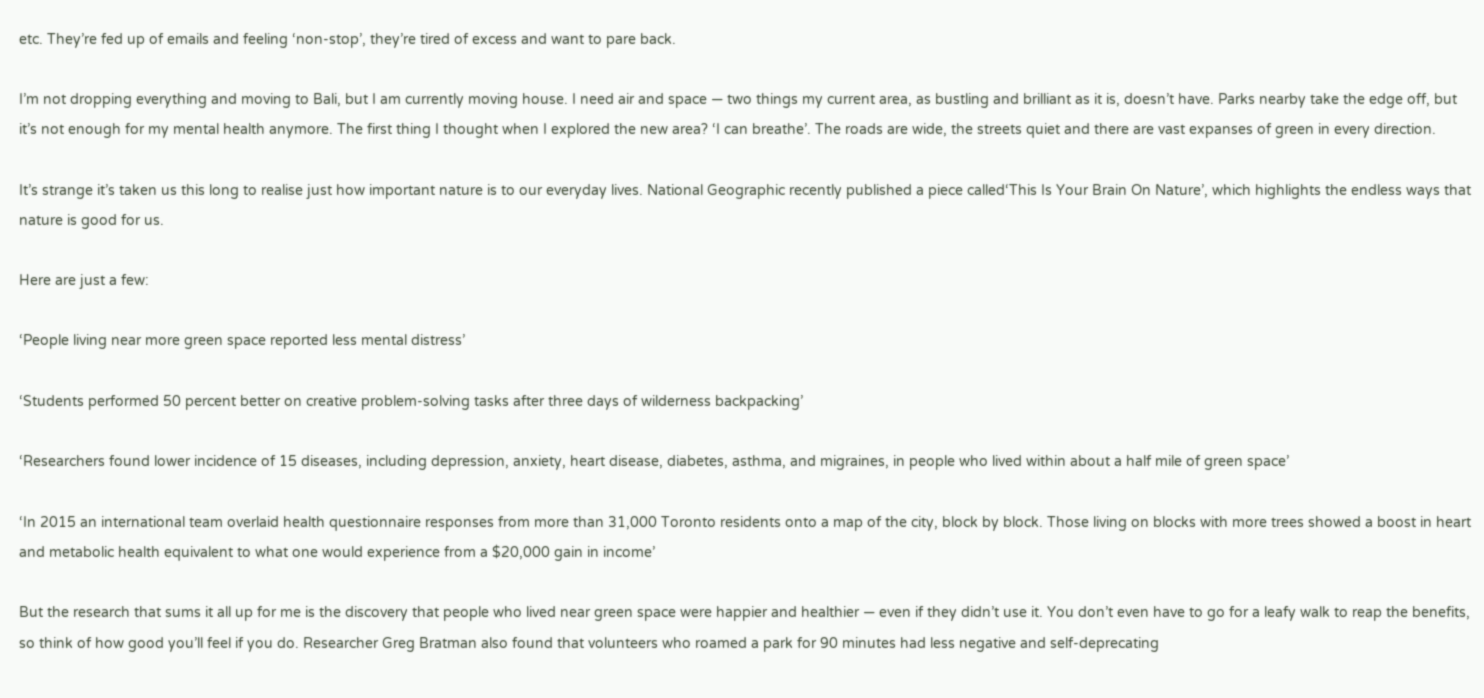etc. They’re fed up of emails and feeling ‘non-stop’, they’re tired of excess and want to pare back.

I’m not dropping everything and moving to Bali, but I am currently moving house. I need air and space — two things my current area, as bustling and brilliant as it is, doesn’t have. Parks nearby take the edge off, but it’s not enough for my mental health anymore. The first thing I thought when I explored the new area? ‘I can breathe’. The roads are wide, the streets quiet and there are vast expanses of green in every direction.

It’s strange it’s taken us this long to realise just how important nature is to our everyday lives. National Geographic recently published a piece called‘This Is Your Brain On Nature’, which highlights the endless ways that nature is good for us.

Here are just a few:

‘People living near more green space reported less mental distress’

‘Students performed 50 percent better on creative problem-solving tasks after three days of wilderness backpacking’

‘Researchers found lower incidence of 15 diseases, including depression, anxiety, heart disease, diabetes, asthma, and migraines, in people who lived within about a half mile of green space’

‘In 2015 an international team overlaid health questionnaire responses from more than 31,000 Toronto residents onto a map of the city, block by block. Those living on blocks with more trees showed a boost in heart and metabolic health equivalent to what one would experience from a $20,000 gain in income’

But the research that sums it all up for me is the discovery that people who lived near green space were happier and healthier — even if they didn’t use it. You don’t even have to go for a leafy walk to reap the benefits, so think of how good you’ll feel if you do. Researcher Greg Bratman also found that volunteers who roamed a park for 90 minutes had less negative and self-deprecating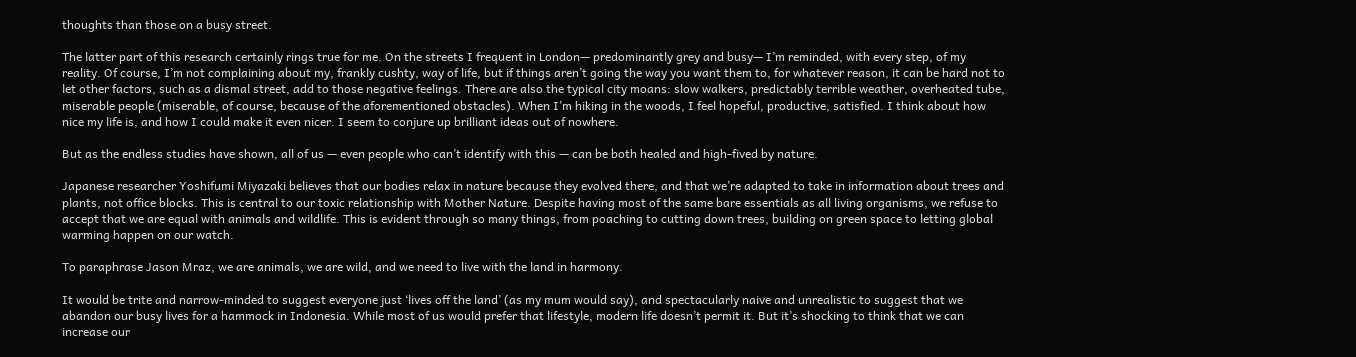thoughts than those on a busy street.

The latter part of this research certainly rings true for me. On the streets I frequent in London— predominantly grey and busy— I’m reminded, with every step, of my reality. Of course, I’m not complaining about my, frankly cushty, way of life, but if things aren’t going the way you want them to, for whatever reason, it can be hard not to let other factors, such as a dismal street, add to those negative feelings. There are also the typical city moans: slow walkers, predictably terrible weather, overheated tube, miserable people (miserable, of course, because of the aforementioned obstacles). When I’m hiking in the woods, I feel hopeful, productive, satisfied. I think about how nice my life is, and how I could make it even nicer. I seem to conjure up brilliant ideas out of nowhere.

But as the endless studies have shown, all of us — even people who can’t identify with this — can be both healed and high-fived by nature.

Japanese researcher Yoshifumi Miyazaki believes that our bodies relax in nature because they evolved there, and that we’re adapted to take in information about trees and plants, not office blocks. This is central to our toxic relationship with Mother Nature. Despite having most of the same bare essentials as all living organisms, we refuse to accept that we are equal with animals and wildlife. This is evident through so many things, from poaching to cutting down trees, building on green space to letting global warming happen on our watch.

To paraphrase Jason Mraz, we are animals, we are wild, and we need to live with the land in harmony.

It would be trite and narrow-minded to suggest everyone just ‘lives off the land’ (as my mum would say), and spectacularly naive and unrealistic to suggest that we abandon our busy lives for a hammock in Indonesia. While most of us would prefer that lifestyle, modern life doesn’t permit it. But it’s shocking to think that we can increase our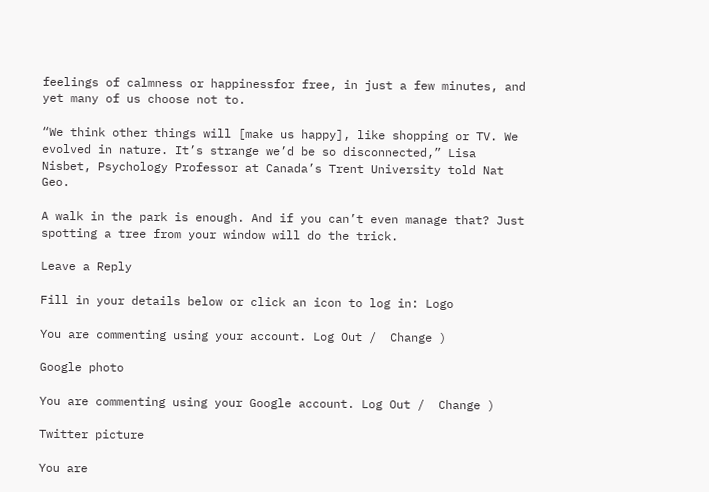feelings of calmness or happinessfor free, in just a few minutes, and yet many of us choose not to.

“We think other things will [make us happy], like shopping or TV. We evolved in nature. It’s strange we’d be so disconnected,” Lisa Nisbet, Psychology Professor at Canada’s Trent University told Nat Geo.

A walk in the park is enough. And if you can’t even manage that? Just spotting a tree from your window will do the trick.

Leave a Reply

Fill in your details below or click an icon to log in: Logo

You are commenting using your account. Log Out /  Change )

Google photo

You are commenting using your Google account. Log Out /  Change )

Twitter picture

You are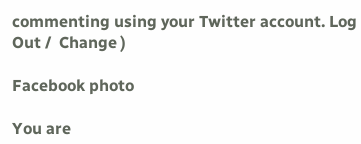commenting using your Twitter account. Log Out /  Change )

Facebook photo

You are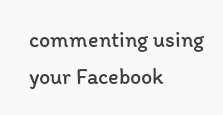commenting using your Facebook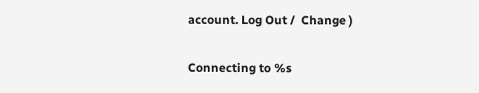account. Log Out /  Change )

Connecting to %s